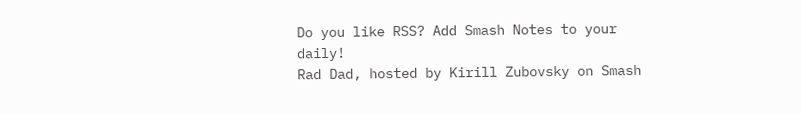Do you like RSS? Add Smash Notes to your daily!
Rad Dad, hosted by Kirill Zubovsky on Smash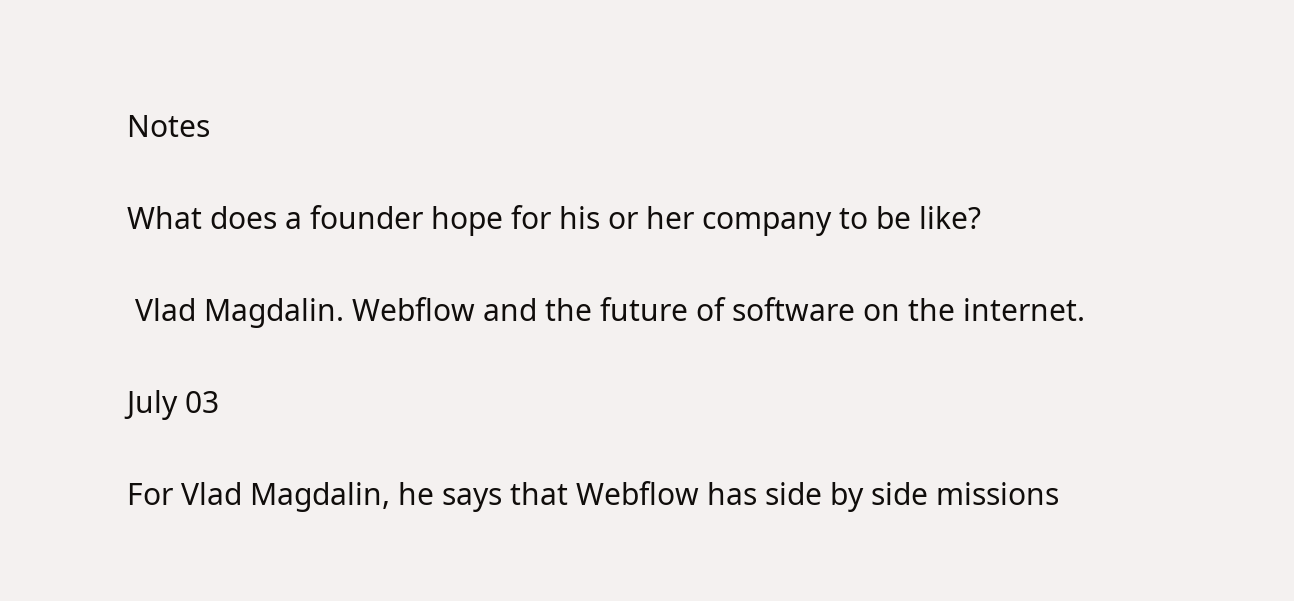Notes

What does a founder hope for his or her company to be like?

 Vlad Magdalin. Webflow and the future of software on the internet.

July 03

For Vlad Magdalin, he says that Webflow has side by side missions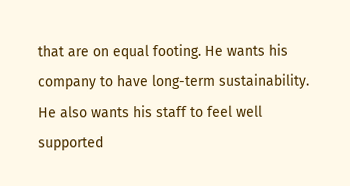that are on equal footing. He wants his company to have long-term sustainability. He also wants his staff to feel well supported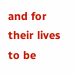and for their lives to be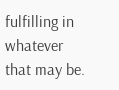fulfilling in whatever that may be.